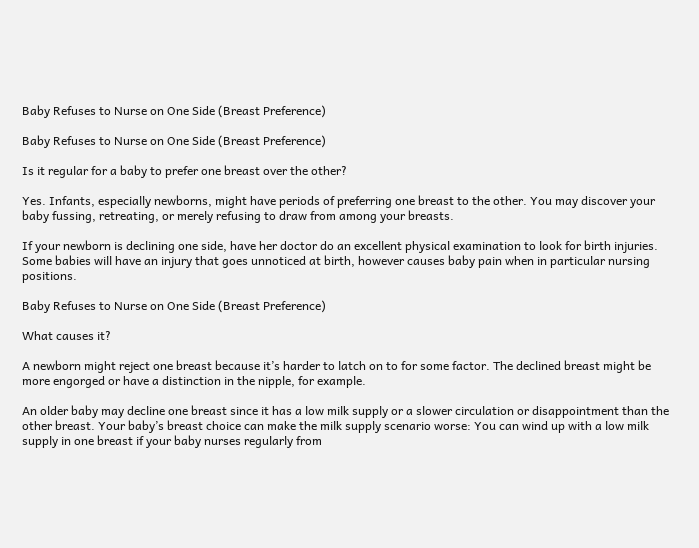Baby Refuses to Nurse on One Side (Breast Preference)

Baby Refuses to Nurse on One Side (Breast Preference)

Is it regular for a baby to prefer one breast over the other?

Yes. Infants, especially newborns, might have periods of preferring one breast to the other. You may discover your baby fussing, retreating, or merely refusing to draw from among your breasts.

If your newborn is declining one side, have her doctor do an excellent physical examination to look for birth injuries. Some babies will have an injury that goes unnoticed at birth, however causes baby pain when in particular nursing positions.

Baby Refuses to Nurse on One Side (Breast Preference)

What causes it?

A newborn might reject one breast because it’s harder to latch on to for some factor. The declined breast might be more engorged or have a distinction in the nipple, for example.

An older baby may decline one breast since it has a low milk supply or a slower circulation or disappointment than the other breast. Your baby’s breast choice can make the milk supply scenario worse: You can wind up with a low milk supply in one breast if your baby nurses regularly from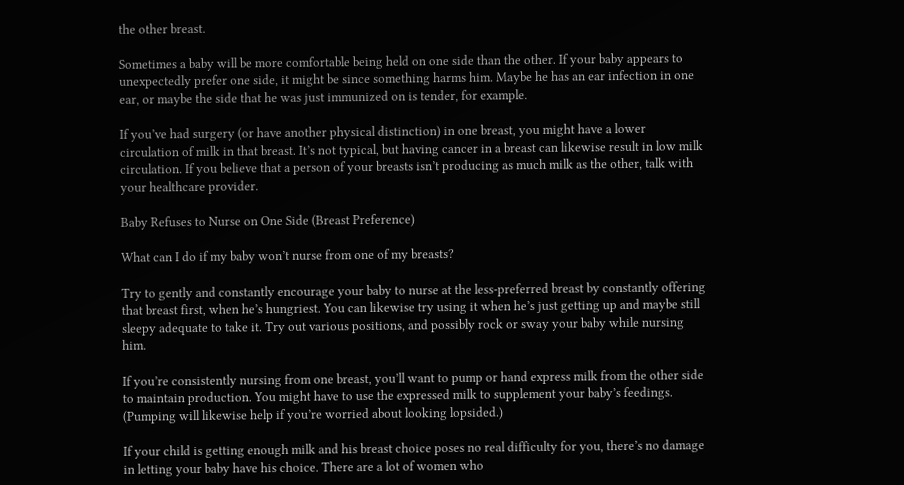the other breast.

Sometimes a baby will be more comfortable being held on one side than the other. If your baby appears to unexpectedly prefer one side, it might be since something harms him. Maybe he has an ear infection in one ear, or maybe the side that he was just immunized on is tender, for example.

If you’ve had surgery (or have another physical distinction) in one breast, you might have a lower circulation of milk in that breast. It’s not typical, but having cancer in a breast can likewise result in low milk circulation. If you believe that a person of your breasts isn’t producing as much milk as the other, talk with your healthcare provider.

Baby Refuses to Nurse on One Side (Breast Preference)

What can I do if my baby won’t nurse from one of my breasts?

Try to gently and constantly encourage your baby to nurse at the less-preferred breast by constantly offering that breast first, when he’s hungriest. You can likewise try using it when he’s just getting up and maybe still sleepy adequate to take it. Try out various positions, and possibly rock or sway your baby while nursing him.

If you’re consistently nursing from one breast, you’ll want to pump or hand express milk from the other side to maintain production. You might have to use the expressed milk to supplement your baby’s feedings. (Pumping will likewise help if you’re worried about looking lopsided.)

If your child is getting enough milk and his breast choice poses no real difficulty for you, there’s no damage in letting your baby have his choice. There are a lot of women who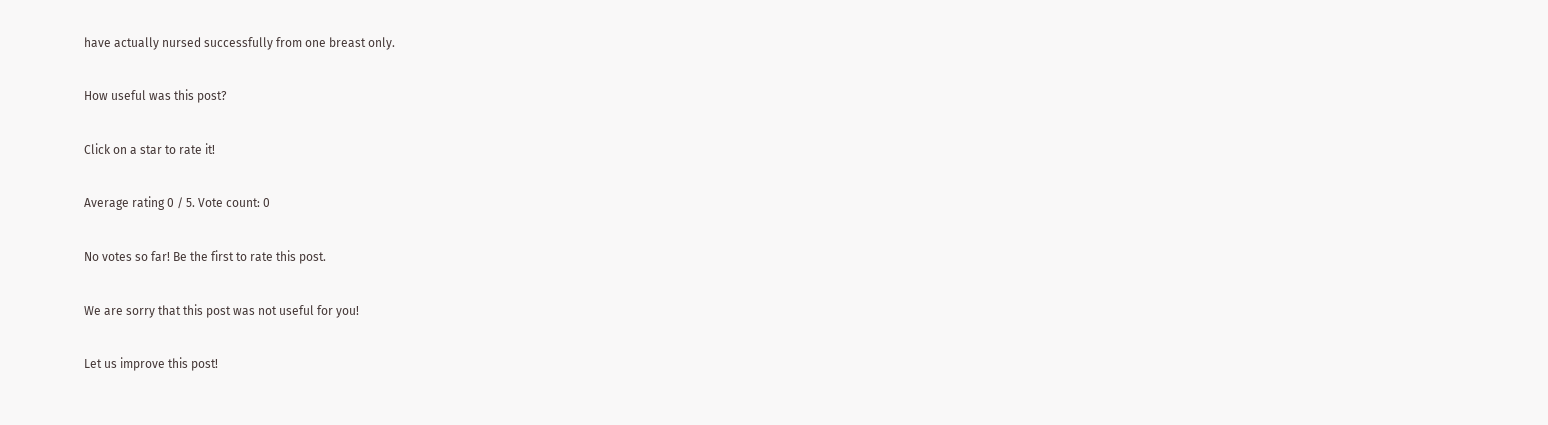have actually nursed successfully from one breast only.

How useful was this post?

Click on a star to rate it!

Average rating 0 / 5. Vote count: 0

No votes so far! Be the first to rate this post.

We are sorry that this post was not useful for you!

Let us improve this post!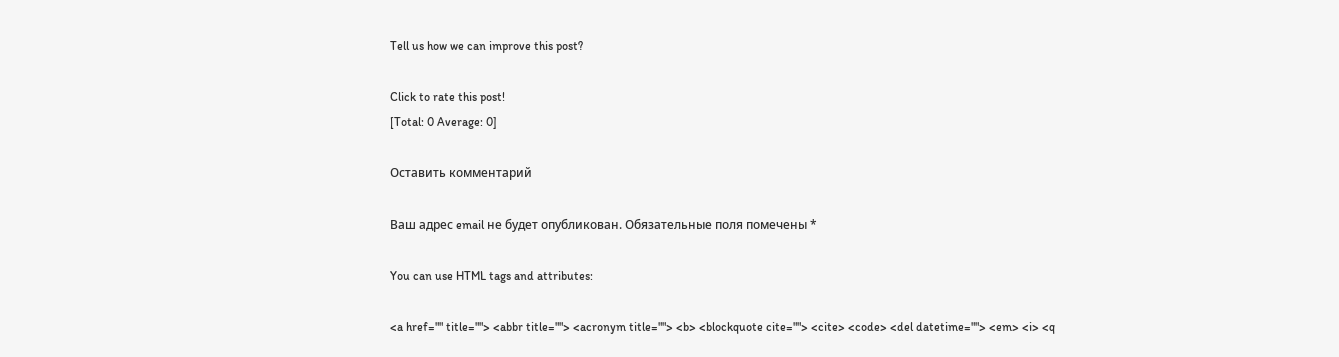Tell us how we can improve this post?

Click to rate this post!
[Total: 0 Average: 0]

Оставить комментарий

Ваш адрес email не будет опубликован. Обязательные поля помечены *

You can use HTML tags and attributes:

<a href="" title=""> <abbr title=""> <acronym title=""> <b> <blockquote cite=""> <cite> <code> <del datetime=""> <em> <i> <q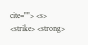cite=""> <s> <strike> <strong>